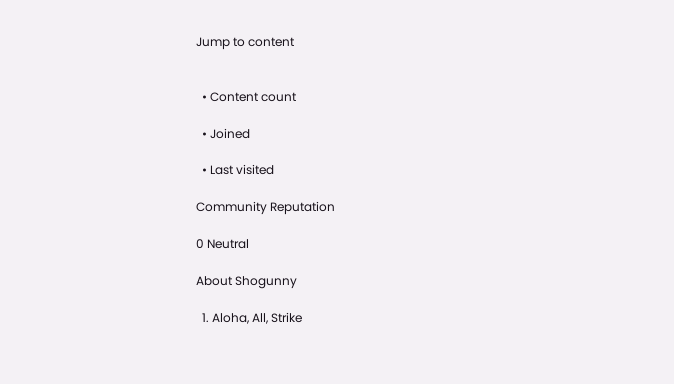Jump to content


  • Content count

  • Joined

  • Last visited

Community Reputation

0 Neutral

About Shogunny

  1. Aloha, All, Strike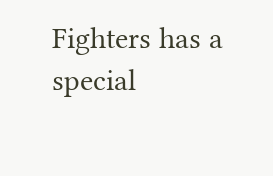Fighters has a special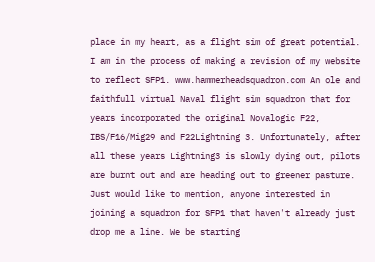place in my heart, as a flight sim of great potential. I am in the process of making a revision of my website to reflect SFP1. www.hammerheadsquadron.com An ole and faithfull virtual Naval flight sim squadron that for years incorporated the original Novalogic F22, IBS/F16/Mig29 and F22Lightning 3. Unfortunately, after all these years Lightning3 is slowly dying out, pilots are burnt out and are heading out to greener pasture. Just would like to mention, anyone interested in joining a squadron for SFP1 that haven't already just drop me a line. We be starting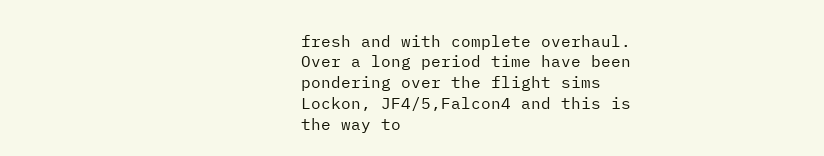fresh and with complete overhaul. Over a long period time have been pondering over the flight sims Lockon, JF4/5,Falcon4 and this is the way to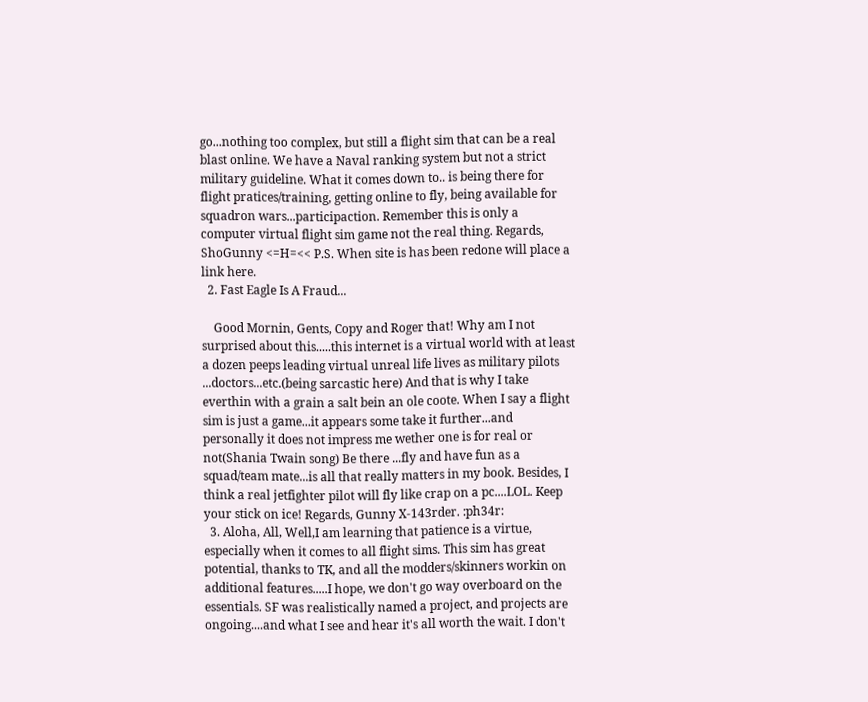go...nothing too complex, but still a flight sim that can be a real blast online. We have a Naval ranking system but not a strict military guideline. What it comes down to.. is being there for flight pratices/training, getting online to fly, being available for squadron wars...participaction. Remember this is only a computer virtual flight sim game not the real thing. Regards, ShoGunny <=H=<< P.S. When site is has been redone will place a link here.
  2. Fast Eagle Is A Fraud...

    Good Mornin, Gents, Copy and Roger that! Why am I not surprised about this.....this internet is a virtual world with at least a dozen peeps leading virtual unreal life lives as military pilots ...doctors...etc.(being sarcastic here) And that is why I take everthin with a grain a salt bein an ole coote. When I say a flight sim is just a game...it appears some take it further...and personally it does not impress me wether one is for real or not(Shania Twain song) Be there ...fly and have fun as a squad/team mate...is all that really matters in my book. Besides, I think a real jetfighter pilot will fly like crap on a pc....LOL. Keep your stick on ice! Regards, Gunny X-143rder. :ph34r:
  3. Aloha, All, Well,I am learning that patience is a virtue, especially when it comes to all flight sims. This sim has great potential, thanks to TK, and all the modders/skinners workin on additional features.....I hope, we don't go way overboard on the essentials. SF was realistically named a project, and projects are ongoing....and what I see and hear it's all worth the wait. I don't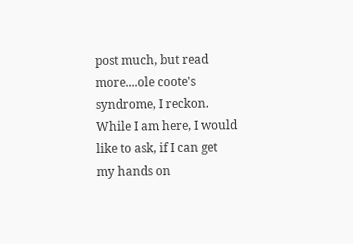post much, but read more....ole coote's syndrome, I reckon. While I am here, I would like to ask, if I can get my hands on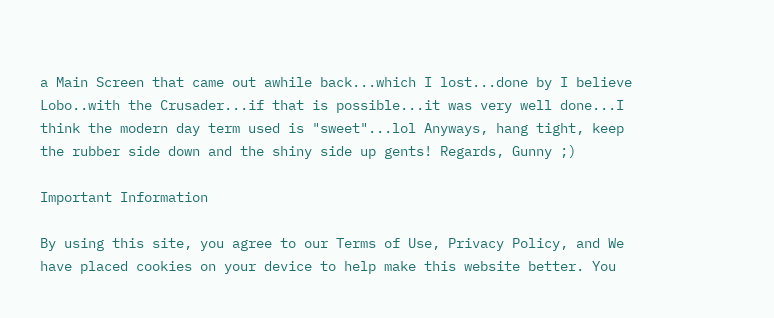a Main Screen that came out awhile back...which I lost...done by I believe Lobo..with the Crusader...if that is possible...it was very well done...I think the modern day term used is "sweet"...lol Anyways, hang tight, keep the rubber side down and the shiny side up gents! Regards, Gunny ;)

Important Information

By using this site, you agree to our Terms of Use, Privacy Policy, and We have placed cookies on your device to help make this website better. You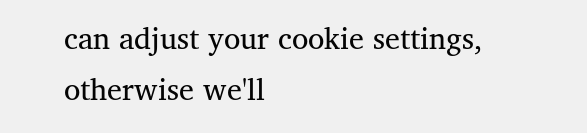can adjust your cookie settings, otherwise we'll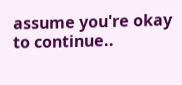assume you're okay to continue..